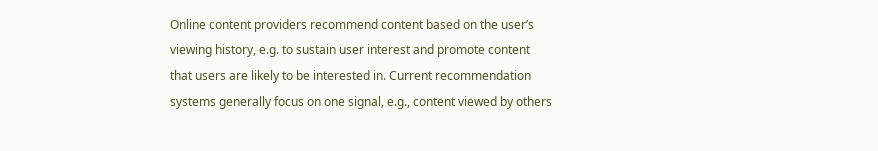Online content providers recommend content based on the user’s viewing history, e.g. to sustain user interest and promote content that users are likely to be interested in. Current recommendation systems generally focus on one signal, e.g., content viewed by others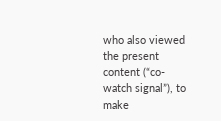who also viewed the present content (“co-watch signal”), to make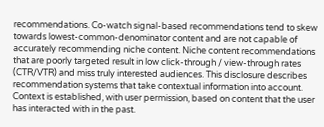recommendations. Co-watch signal-based recommendations tend to skew towards lowest-common-denominator content and are not capable of accurately recommending niche content. Niche content recommendations that are poorly targeted result in low click-through / view-through rates (CTR/VTR) and miss truly interested audiences. This disclosure describes recommendation systems that take contextual information into account. Context is established, with user permission, based on content that the user has interacted with in the past.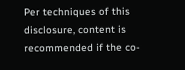Per techniques of this disclosure, content is recommended if the co-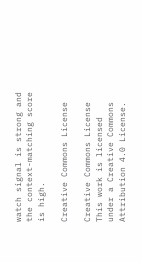watch signal is strong and the context-matching score is high.

Creative Commons License

Creative Commons License
This work is licensed under a Creative Commons Attribution 4.0 License.